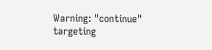Warning: "continue" targeting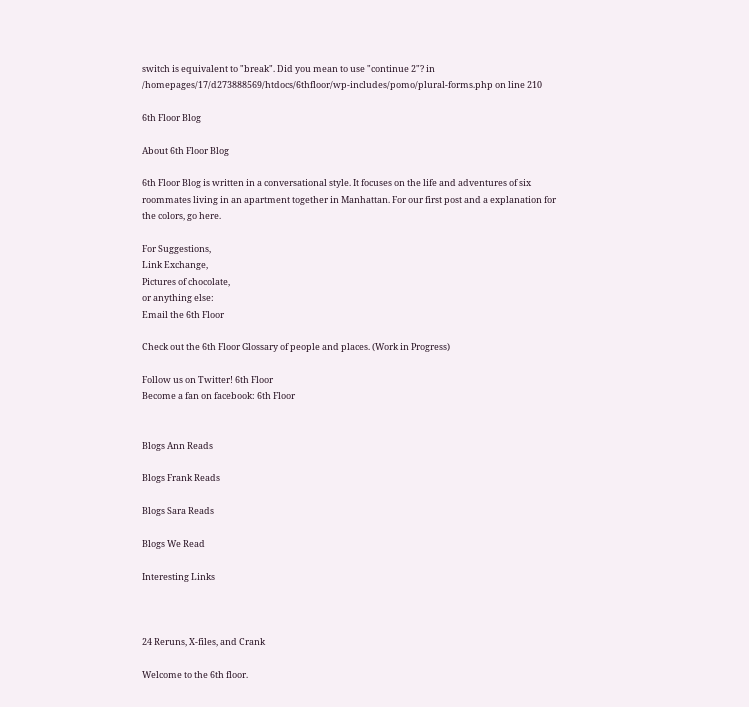switch is equivalent to "break". Did you mean to use "continue 2"? in /homepages/17/d273888569/htdocs/6thfloor/wp-includes/pomo/plural-forms.php on line 210

6th Floor Blog

About 6th Floor Blog

6th Floor Blog is written in a conversational style. It focuses on the life and adventures of six roommates living in an apartment together in Manhattan. For our first post and a explanation for the colors, go here.

For Suggestions,
Link Exchange,
Pictures of chocolate,
or anything else:
Email the 6th Floor

Check out the 6th Floor Glossary of people and places. (Work in Progress)

Follow us on Twitter! 6th Floor
Become a fan on facebook: 6th Floor


Blogs Ann Reads

Blogs Frank Reads

Blogs Sara Reads

Blogs We Read

Interesting Links



24 Reruns, X-files, and Crank

Welcome to the 6th floor.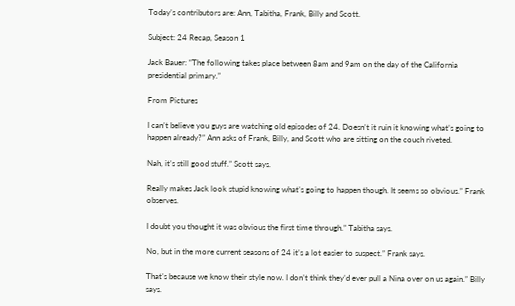Today’s contributors are: Ann, Tabitha, Frank, Billy and Scott.

Subject: 24 Recap, Season 1

Jack Bauer: “The following takes place between 8am and 9am on the day of the California presidential primary.”

From Pictures

I can’t believe you guys are watching old episodes of 24. Doesn’t it ruin it knowing what’s going to happen already?” Ann asks of Frank, Billy, and Scott who are sitting on the couch riveted.

Nah, it’s still good stuff.” Scott says.

Really makes Jack look stupid knowing what’s going to happen though. It seems so obvious.” Frank observes.

I doubt you thought it was obvious the first time through.” Tabitha says.

No, but in the more current seasons of 24 it’s a lot easier to suspect.” Frank says.

That’s because we know their style now. I don’t think they’d ever pull a Nina over on us again.” Billy says.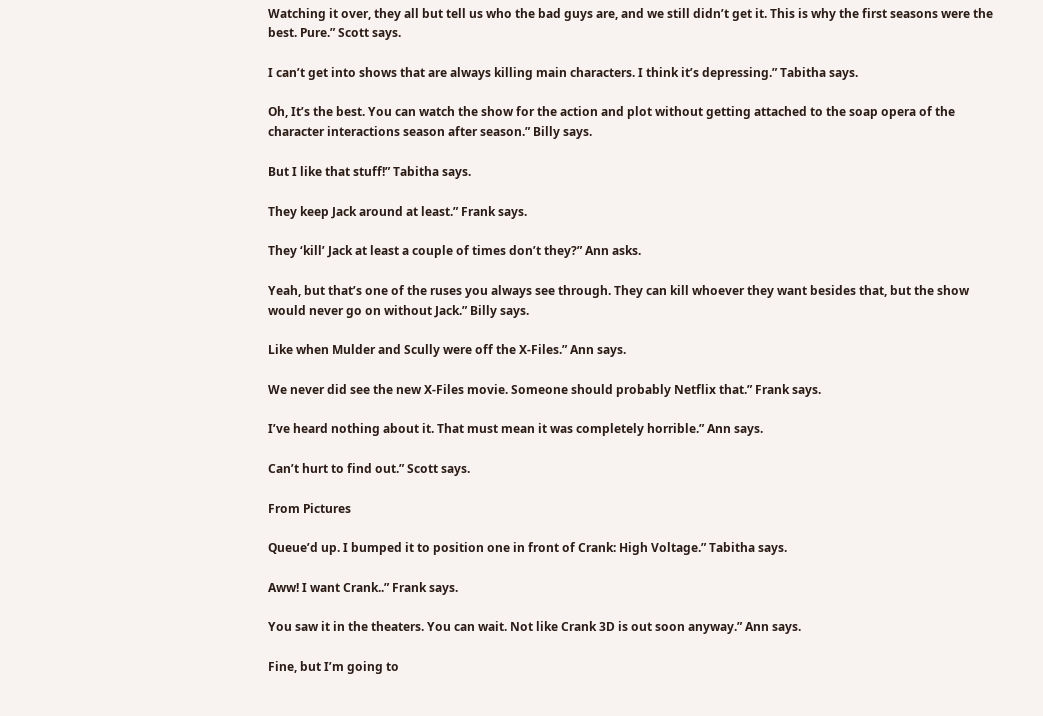Watching it over, they all but tell us who the bad guys are, and we still didn’t get it. This is why the first seasons were the best. Pure.” Scott says.

I can’t get into shows that are always killing main characters. I think it’s depressing.” Tabitha says.

Oh, It’s the best. You can watch the show for the action and plot without getting attached to the soap opera of the character interactions season after season.” Billy says.

But I like that stuff!” Tabitha says.

They keep Jack around at least.” Frank says.

They ‘kill’ Jack at least a couple of times don’t they?” Ann asks.

Yeah, but that’s one of the ruses you always see through. They can kill whoever they want besides that, but the show would never go on without Jack.” Billy says.

Like when Mulder and Scully were off the X-Files.” Ann says.

We never did see the new X-Files movie. Someone should probably Netflix that.” Frank says.

I’ve heard nothing about it. That must mean it was completely horrible.” Ann says.

Can’t hurt to find out.” Scott says.

From Pictures

Queue’d up. I bumped it to position one in front of Crank: High Voltage.” Tabitha says.

Aww! I want Crank..” Frank says.

You saw it in the theaters. You can wait. Not like Crank 3D is out soon anyway.” Ann says.

Fine, but I’m going to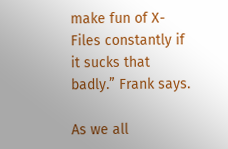make fun of X-Files constantly if it sucks that badly.” Frank says.

As we all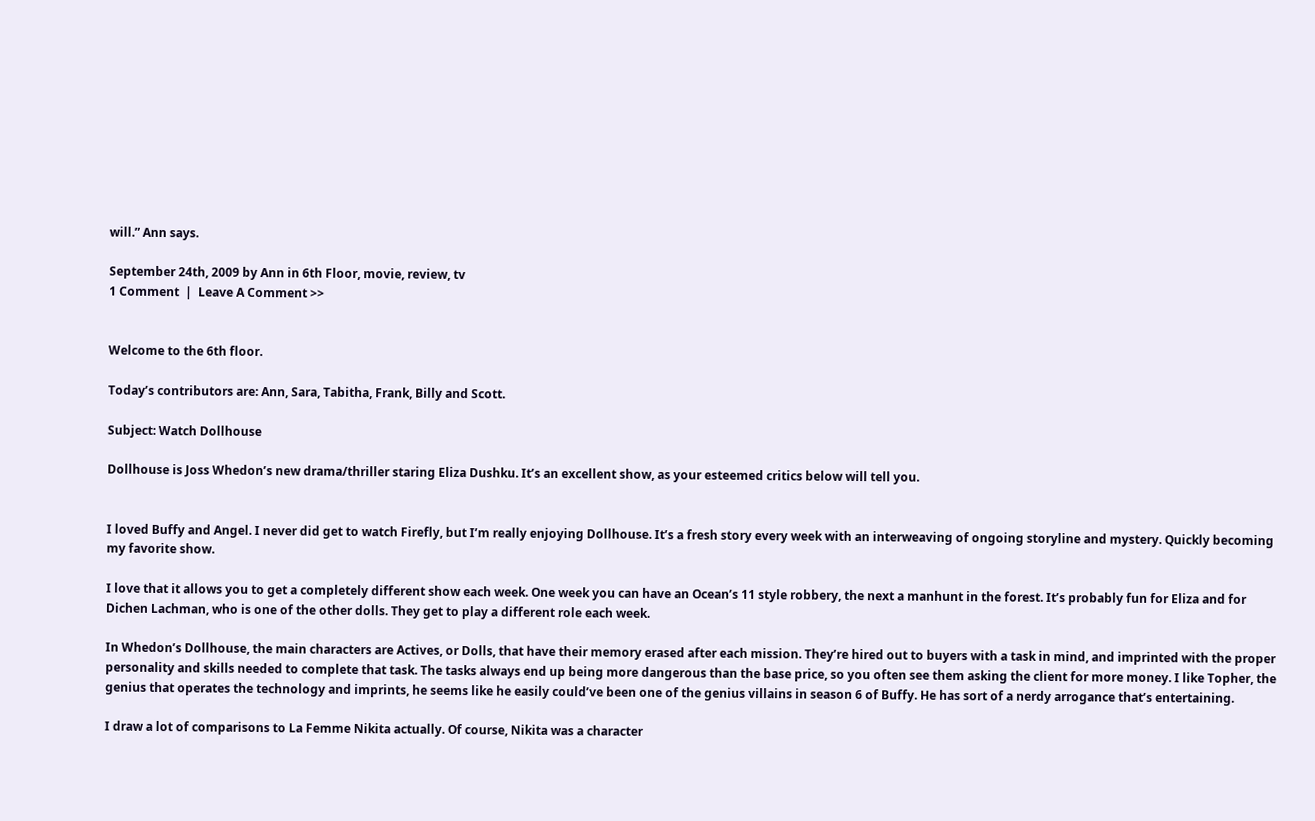will.” Ann says.

September 24th, 2009 by Ann in 6th Floor, movie, review, tv
1 Comment  |  Leave A Comment >>


Welcome to the 6th floor.

Today’s contributors are: Ann, Sara, Tabitha, Frank, Billy and Scott.

Subject: Watch Dollhouse

Dollhouse is Joss Whedon’s new drama/thriller staring Eliza Dushku. It’s an excellent show, as your esteemed critics below will tell you.


I loved Buffy and Angel. I never did get to watch Firefly, but I’m really enjoying Dollhouse. It’s a fresh story every week with an interweaving of ongoing storyline and mystery. Quickly becoming my favorite show.

I love that it allows you to get a completely different show each week. One week you can have an Ocean’s 11 style robbery, the next a manhunt in the forest. It’s probably fun for Eliza and for Dichen Lachman, who is one of the other dolls. They get to play a different role each week.

In Whedon’s Dollhouse, the main characters are Actives, or Dolls, that have their memory erased after each mission. They’re hired out to buyers with a task in mind, and imprinted with the proper personality and skills needed to complete that task. The tasks always end up being more dangerous than the base price, so you often see them asking the client for more money. I like Topher, the genius that operates the technology and imprints, he seems like he easily could’ve been one of the genius villains in season 6 of Buffy. He has sort of a nerdy arrogance that’s entertaining.

I draw a lot of comparisons to La Femme Nikita actually. Of course, Nikita was a character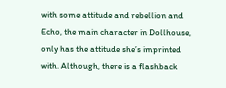with some attitude and rebellion and Echo, the main character in Dollhouse, only has the attitude she’s imprinted with. Although, there is a flashback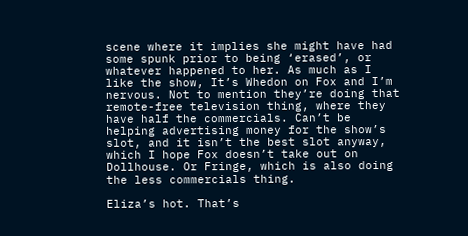scene where it implies she might have had some spunk prior to being ‘erased’, or whatever happened to her. As much as I like the show, It’s Whedon on Fox and I’m nervous. Not to mention they’re doing that remote-free television thing, where they have half the commercials. Can’t be helping advertising money for the show’s slot, and it isn’t the best slot anyway, which I hope Fox doesn’t take out on Dollhouse. Or Fringe, which is also doing the less commercials thing.

Eliza’s hot. That’s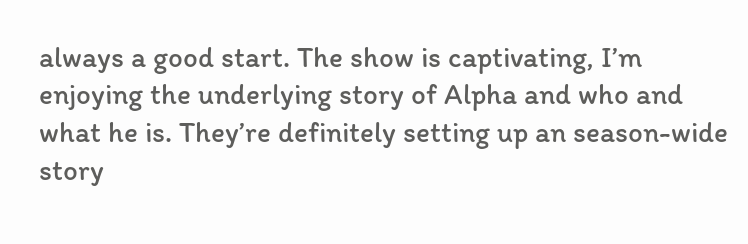always a good start. The show is captivating, I’m enjoying the underlying story of Alpha and who and what he is. They’re definitely setting up an season-wide story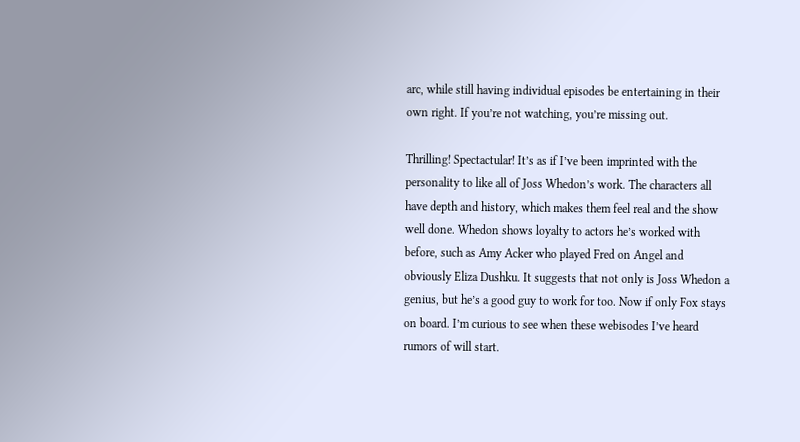arc, while still having individual episodes be entertaining in their own right. If you’re not watching, you’re missing out.

Thrilling! Spectactular! It’s as if I’ve been imprinted with the personality to like all of Joss Whedon’s work. The characters all have depth and history, which makes them feel real and the show well done. Whedon shows loyalty to actors he’s worked with before, such as Amy Acker who played Fred on Angel and obviously Eliza Dushku. It suggests that not only is Joss Whedon a genius, but he’s a good guy to work for too. Now if only Fox stays on board. I’m curious to see when these webisodes I’ve heard rumors of will start.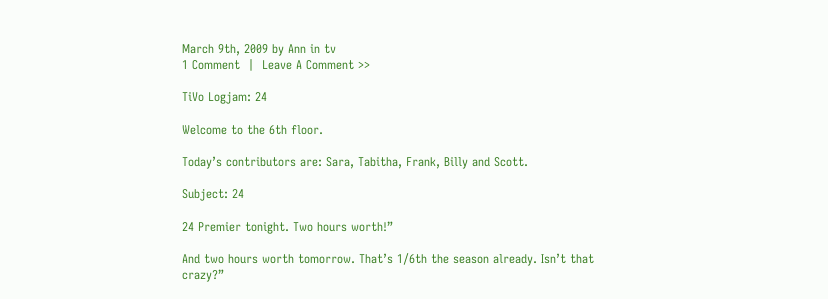March 9th, 2009 by Ann in tv
1 Comment  |  Leave A Comment >>

TiVo Logjam: 24

Welcome to the 6th floor.

Today’s contributors are: Sara, Tabitha, Frank, Billy and Scott.

Subject: 24

24 Premier tonight. Two hours worth!”

And two hours worth tomorrow. That’s 1/6th the season already. Isn’t that crazy?”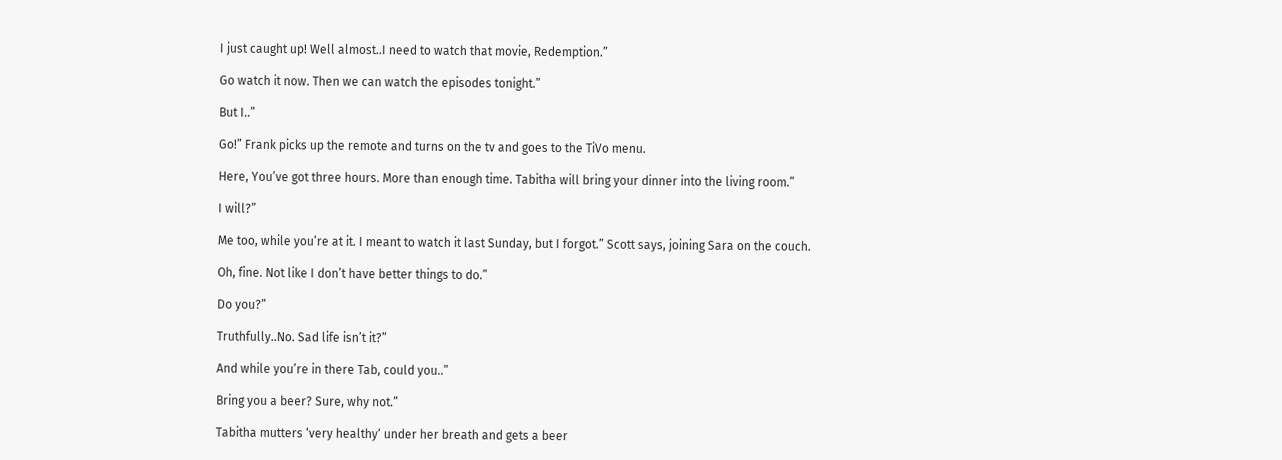I just caught up! Well almost..I need to watch that movie, Redemption.”

Go watch it now. Then we can watch the episodes tonight.”

But I..”

Go!” Frank picks up the remote and turns on the tv and goes to the TiVo menu.

Here, You’ve got three hours. More than enough time. Tabitha will bring your dinner into the living room.”

I will?”

Me too, while you’re at it. I meant to watch it last Sunday, but I forgot.” Scott says, joining Sara on the couch.

Oh, fine. Not like I don’t have better things to do.”

Do you?”

Truthfully..No. Sad life isn’t it?”

And while you’re in there Tab, could you..”

Bring you a beer? Sure, why not.”

Tabitha mutters ‘very healthy‘ under her breath and gets a beer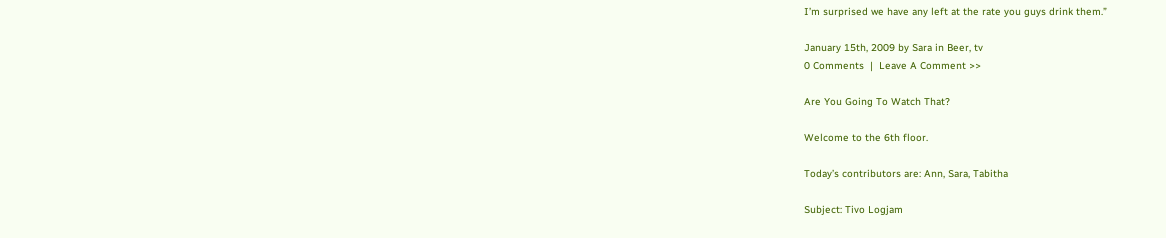I’m surprised we have any left at the rate you guys drink them.”

January 15th, 2009 by Sara in Beer, tv
0 Comments  |  Leave A Comment >>

Are You Going To Watch That?

Welcome to the 6th floor.

Today’s contributors are: Ann, Sara, Tabitha

Subject: Tivo Logjam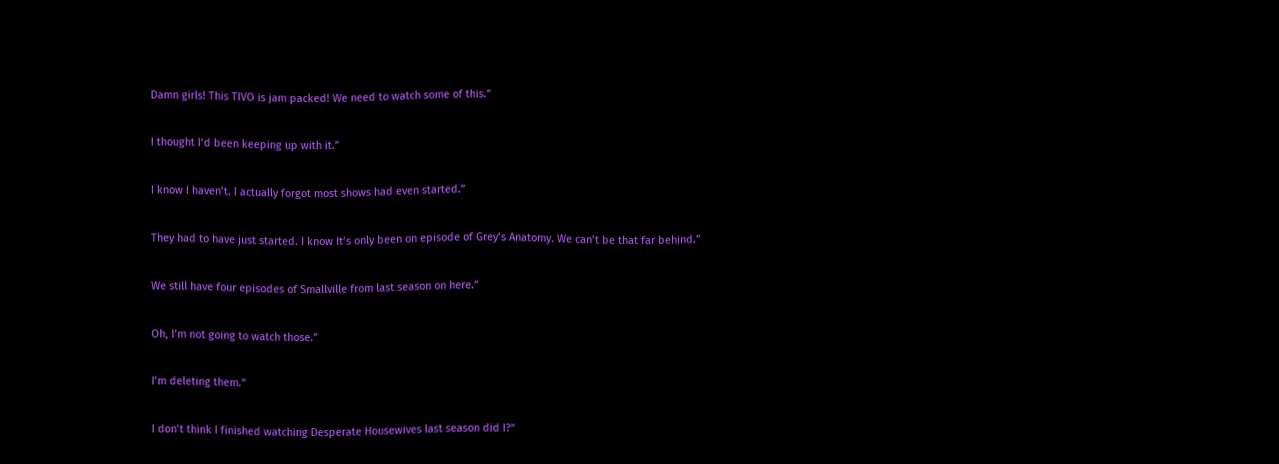Damn girls! This TIVO is jam packed! We need to watch some of this.”

I thought I’d been keeping up with it.”

I know I haven’t. I actually forgot most shows had even started.”

They had to have just started. I know It’s only been on episode of Grey’s Anatomy. We can’t be that far behind.”

We still have four episodes of Smallville from last season on here.”

Oh, I’m not going to watch those.”

I’m deleting them.”

I don’t think I finished watching Desperate Housewives last season did I?”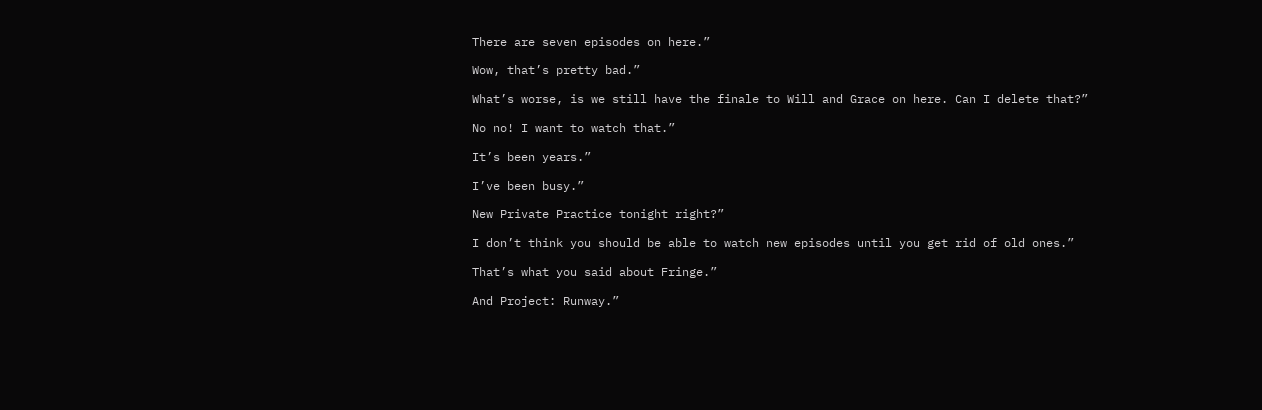There are seven episodes on here.”

Wow, that’s pretty bad.”

What’s worse, is we still have the finale to Will and Grace on here. Can I delete that?”

No no! I want to watch that.”

It’s been years.”

I’ve been busy.”

New Private Practice tonight right?”

I don’t think you should be able to watch new episodes until you get rid of old ones.”

That’s what you said about Fringe.”

And Project: Runway.”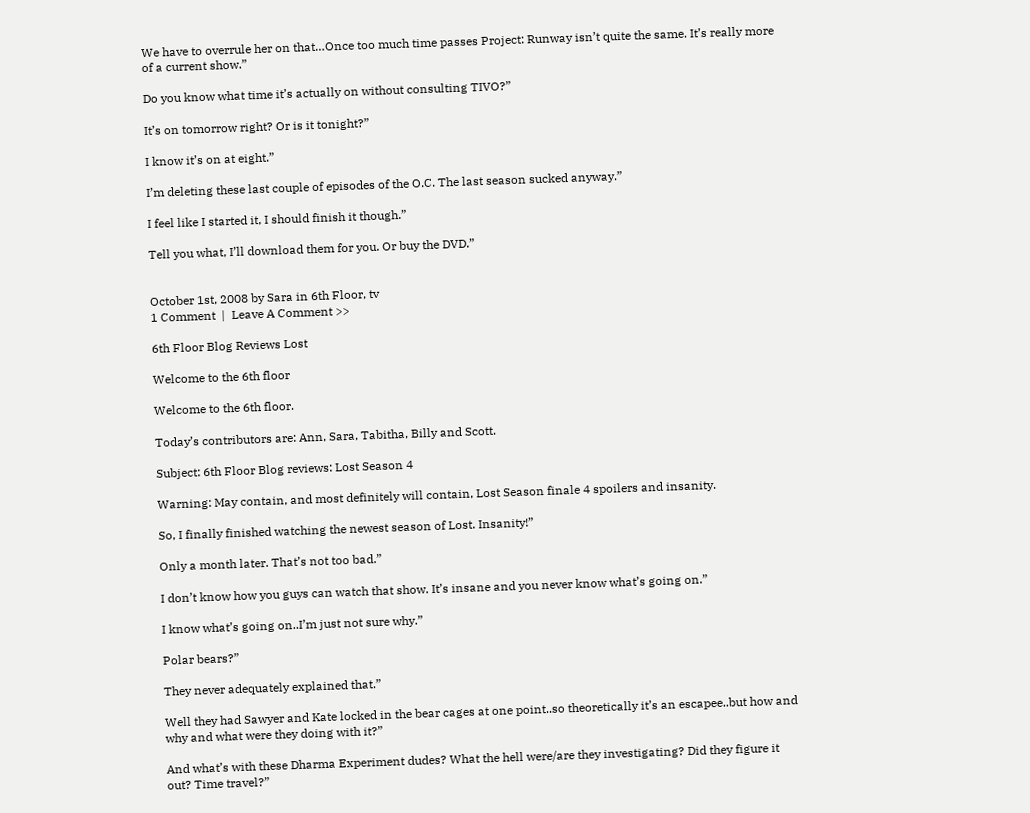We have to overrule her on that…Once too much time passes Project: Runway isn’t quite the same. It’s really more of a current show.”

Do you know what time it’s actually on without consulting TIVO?”

It’s on tomorrow right? Or is it tonight?”

I know it’s on at eight.”

I’m deleting these last couple of episodes of the O.C. The last season sucked anyway.”

I feel like I started it, I should finish it though.”

Tell you what, I’ll download them for you. Or buy the DVD.”


October 1st, 2008 by Sara in 6th Floor, tv
1 Comment  |  Leave A Comment >>

6th Floor Blog Reviews Lost

Welcome to the 6th floor

Welcome to the 6th floor.

Today’s contributors are: Ann, Sara, Tabitha, Billy and Scott.

Subject: 6th Floor Blog reviews: Lost Season 4

Warning: May contain, and most definitely will contain, Lost Season finale 4 spoilers and insanity.

So, I finally finished watching the newest season of Lost. Insanity!”

Only a month later. That’s not too bad.”

I don’t know how you guys can watch that show. It’s insane and you never know what’s going on.”

I know what’s going on..I’m just not sure why.”

Polar bears?”

They never adequately explained that.”

Well they had Sawyer and Kate locked in the bear cages at one point..so theoretically it’s an escapee..but how and why and what were they doing with it?”

And what’s with these Dharma Experiment dudes? What the hell were/are they investigating? Did they figure it out? Time travel?”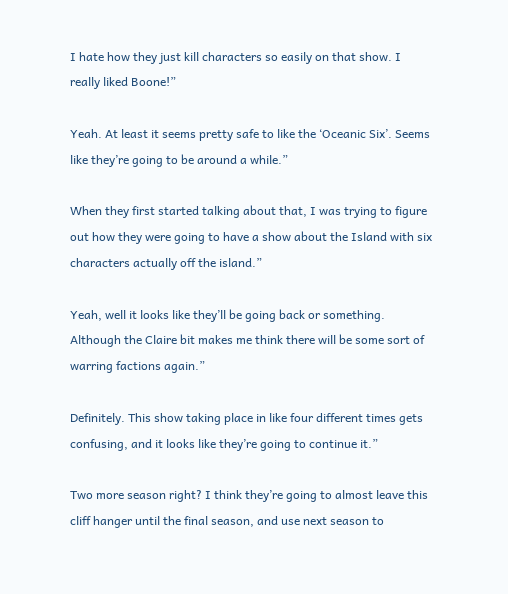I hate how they just kill characters so easily on that show. I really liked Boone!”

Yeah. At least it seems pretty safe to like the ‘Oceanic Six’. Seems like they’re going to be around a while.”

When they first started talking about that, I was trying to figure out how they were going to have a show about the Island with six characters actually off the island.”

Yeah, well it looks like they’ll be going back or something. Although the Claire bit makes me think there will be some sort of warring factions again.”

Definitely. This show taking place in like four different times gets confusing, and it looks like they’re going to continue it.”

Two more season right? I think they’re going to almost leave this cliff hanger until the final season, and use next season to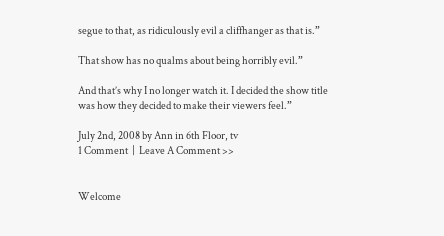segue to that, as ridiculously evil a cliffhanger as that is.”

That show has no qualms about being horribly evil.”

And that’s why I no longer watch it. I decided the show title was how they decided to make their viewers feel.”

July 2nd, 2008 by Ann in 6th Floor, tv
1 Comment  |  Leave A Comment >>


Welcome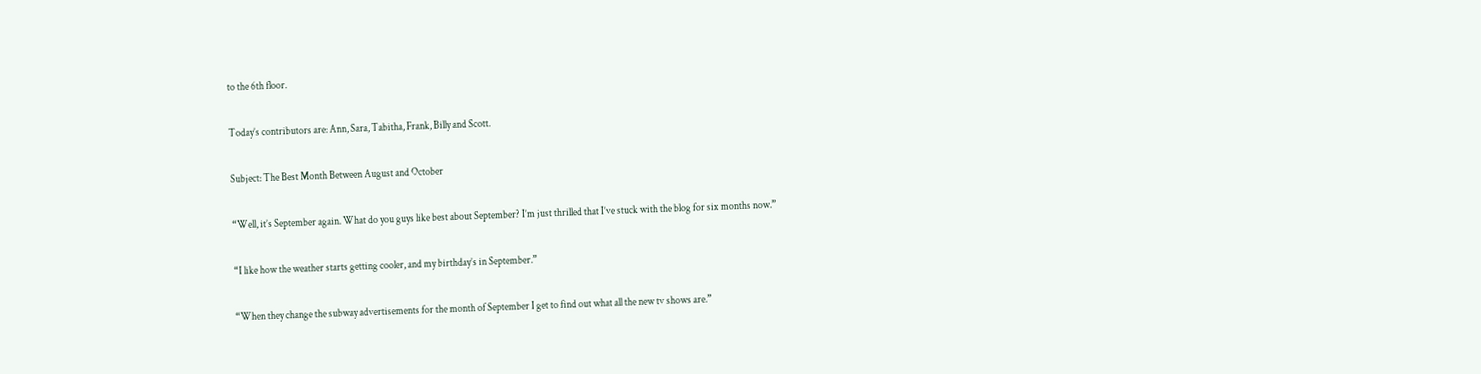to the 6th floor.

Today’s contributors are: Ann, Sara, Tabitha, Frank, Billy and Scott.

Subject: The Best Month Between August and October

“Well, it’s September again. What do you guys like best about September? I’m just thrilled that I’ve stuck with the blog for six months now.”

“I like how the weather starts getting cooler, and my birthday’s in September.”

“When they change the subway advertisements for the month of September I get to find out what all the new tv shows are.”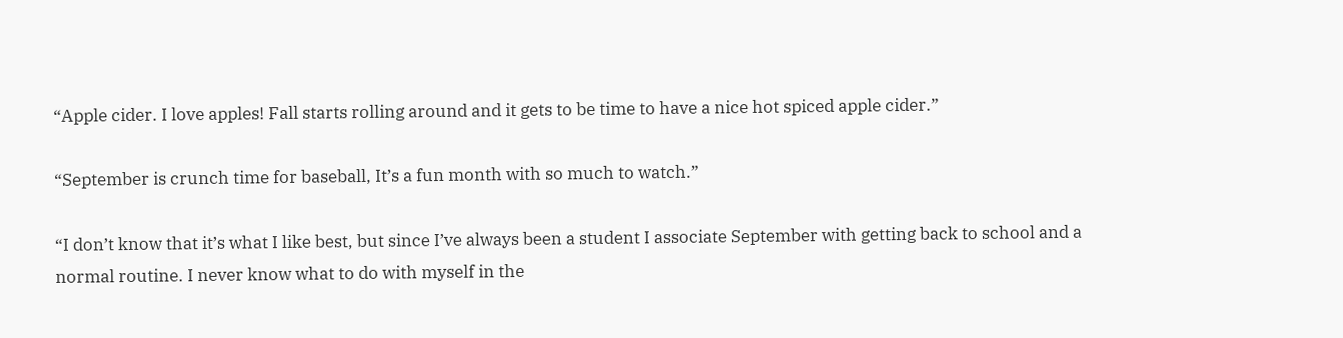“Apple cider. I love apples! Fall starts rolling around and it gets to be time to have a nice hot spiced apple cider.”

“September is crunch time for baseball, It’s a fun month with so much to watch.”

“I don’t know that it’s what I like best, but since I’ve always been a student I associate September with getting back to school and a normal routine. I never know what to do with myself in the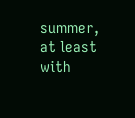summer, at least with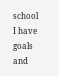school I have goals and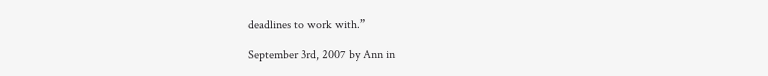deadlines to work with.”

September 3rd, 2007 by Ann in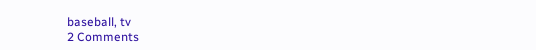baseball, tv
2 Comments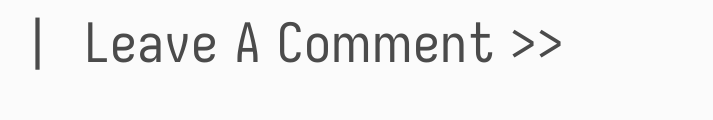|  Leave A Comment >>